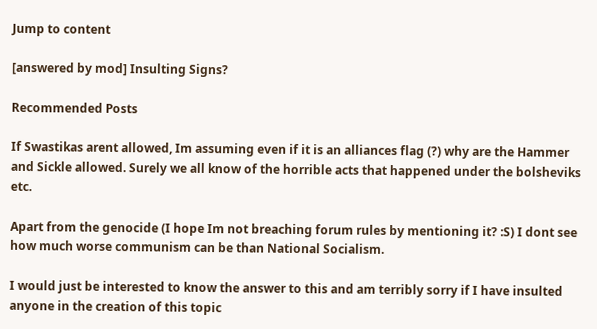Jump to content

[answered by mod] Insulting Signs?

Recommended Posts

If Swastikas arent allowed, Im assuming even if it is an alliances flag (?) why are the Hammer and Sickle allowed. Surely we all know of the horrible acts that happened under the bolsheviks etc.

Apart from the genocide (I hope Im not breaching forum rules by mentioning it? :S) I dont see how much worse communism can be than National Socialism.

I would just be interested to know the answer to this and am terribly sorry if I have insulted anyone in the creation of this topic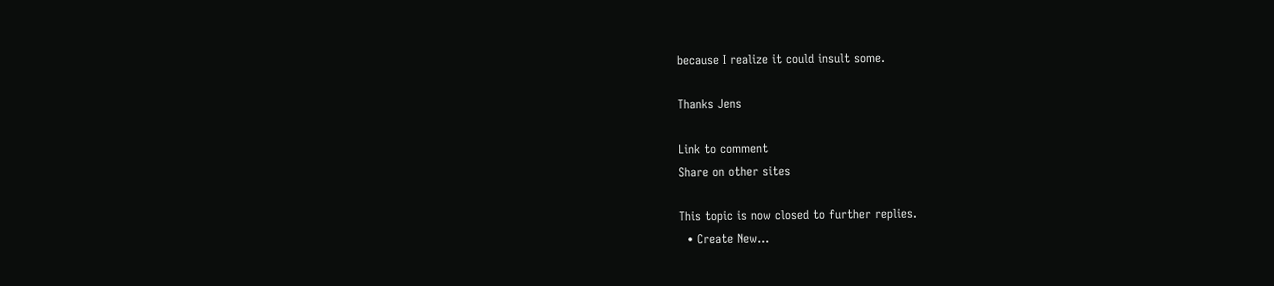because I realize it could insult some.

Thanks Jens

Link to comment
Share on other sites

This topic is now closed to further replies.
  • Create New...